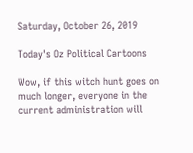Saturday, October 26, 2019

Today's Oz Political Cartoons

Wow, if this witch hunt goes on much longer, everyone in the current administration will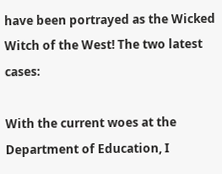have been portrayed as the Wicked Witch of the West! The two latest cases:

With the current woes at the Department of Education, I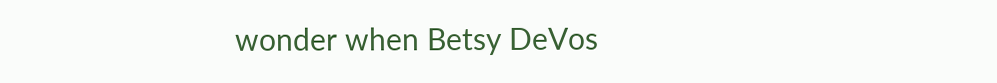wonder when Betsy DeVos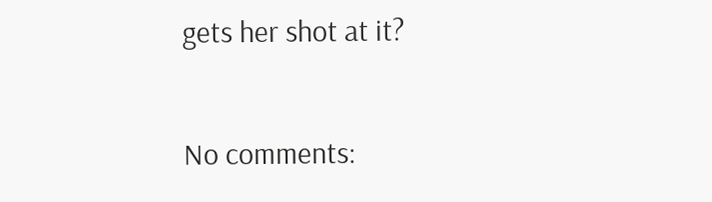gets her shot at it?

No comments: